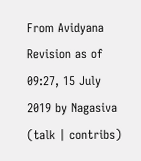From Avidyana
Revision as of 09:27, 15 July 2019 by Nagasiva (talk | contribs)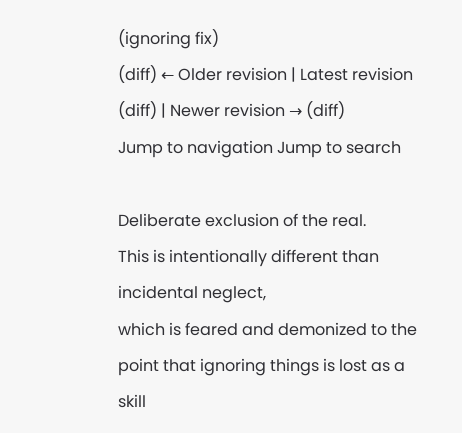(ignoring fix)
(diff) ← Older revision | Latest revision (diff) | Newer revision → (diff)
Jump to navigation Jump to search

Deliberate exclusion of the real.
This is intentionally different than incidental neglect,
which is feared and demonized to the point that ignoring things is lost as a skill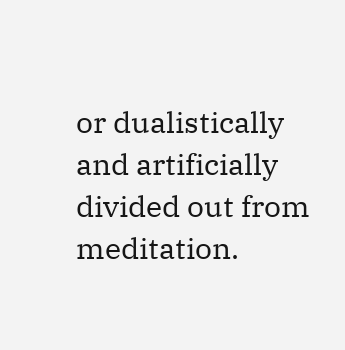or dualistically and artificially divided out from meditation.